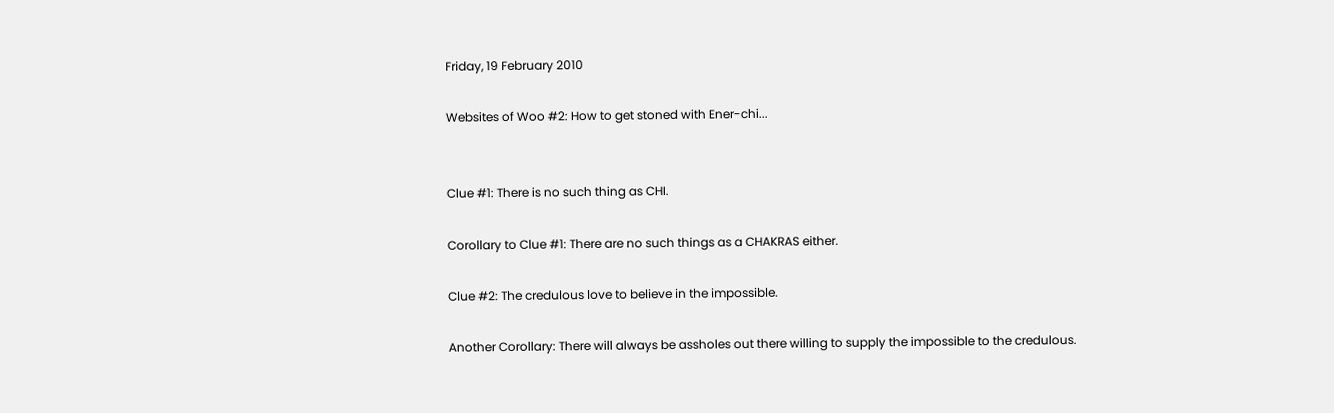Friday, 19 February 2010

Websites of Woo #2: How to get stoned with Ener-chi...


Clue #1: There is no such thing as CHI.

Corollary to Clue #1: There are no such things as a CHAKRAS either.

Clue #2: The credulous love to believe in the impossible.

Another Corollary: There will always be assholes out there willing to supply the impossible to the credulous.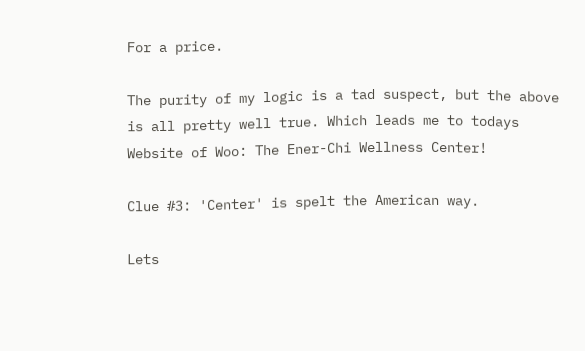For a price.

The purity of my logic is a tad suspect, but the above is all pretty well true. Which leads me to todays Website of Woo: The Ener-Chi Wellness Center!

Clue #3: 'Center' is spelt the American way.

Lets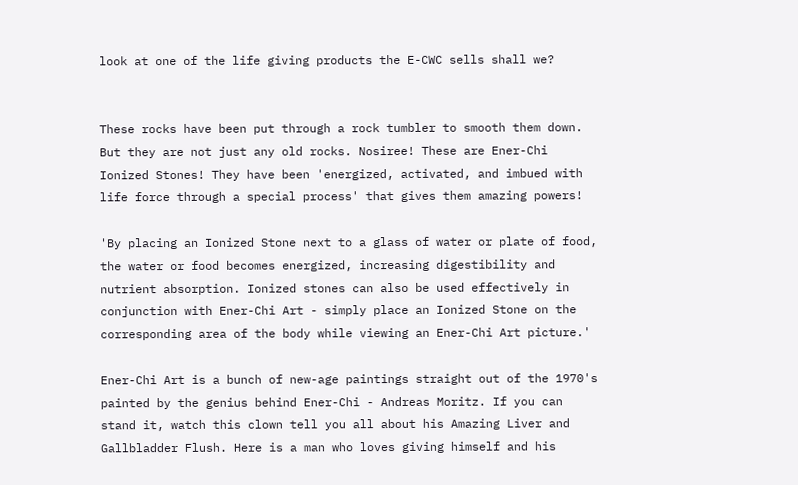look at one of the life giving products the E-CWC sells shall we?


These rocks have been put through a rock tumbler to smooth them down. But they are not just any old rocks. Nosiree! These are Ener-Chi Ionized Stones! They have been 'energized, activated, and imbued with life force through a special process' that gives them amazing powers!

'By placing an Ionized Stone next to a glass of water or plate of food, the water or food becomes energized, increasing digestibility and nutrient absorption. Ionized stones can also be used effectively in conjunction with Ener-Chi Art - simply place an Ionized Stone on the corresponding area of the body while viewing an Ener-Chi Art picture.'

Ener-Chi Art is a bunch of new-age paintings straight out of the 1970's painted by the genius behind Ener-Chi - Andreas Moritz. If you can stand it, watch this clown tell you all about his Amazing Liver and Gallbladder Flush. Here is a man who loves giving himself and his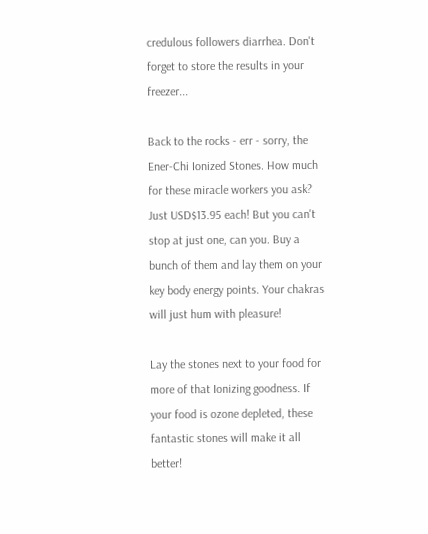credulous followers diarrhea. Don't forget to store the results in your freezer...

Back to the rocks - err - sorry, the Ener-Chi Ionized Stones. How much for these miracle workers you ask? Just USD$13.95 each! But you can't stop at just one, can you. Buy a bunch of them and lay them on your key body energy points. Your chakras will just hum with pleasure!

Lay the stones next to your food for more of that Ionizing goodness. If your food is ozone depleted, these fantastic stones will make it all better!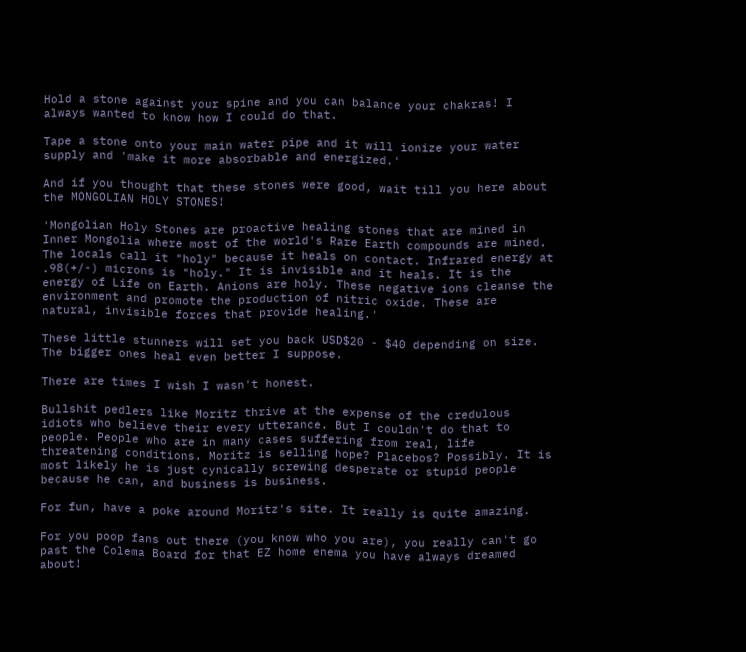Hold a stone against your spine and you can balance your chakras! I always wanted to know how I could do that.

Tape a stone onto your main water pipe and it will ionize your water supply and 'make it more absorbable and energized.'

And if you thought that these stones were good, wait till you here about the MONGOLIAN HOLY STONES!

'Mongolian Holy Stones are proactive healing stones that are mined in Inner Mongolia where most of the world's Rare Earth compounds are mined. The locals call it "holy" because it heals on contact. Infrared energy at .98(+/-) microns is "holy." It is invisible and it heals. It is the energy of Life on Earth. Anions are holy. These negative ions cleanse the environment and promote the production of nitric oxide. These are natural, invisible forces that provide healing.'

These little stunners will set you back USD$20 - $40 depending on size. The bigger ones heal even better I suppose.

There are times I wish I wasn't honest.

Bullshit pedlers like Moritz thrive at the expense of the credulous idiots who believe their every utterance. But I couldn't do that to people. People who are in many cases suffering from real, life threatening conditions. Moritz is selling hope? Placebos? Possibly. It is most likely he is just cynically screwing desperate or stupid people because he can, and business is business.

For fun, have a poke around Moritz's site. It really is quite amazing.

For you poop fans out there (you know who you are), you really can't go past the Colema Board for that EZ home enema you have always dreamed about!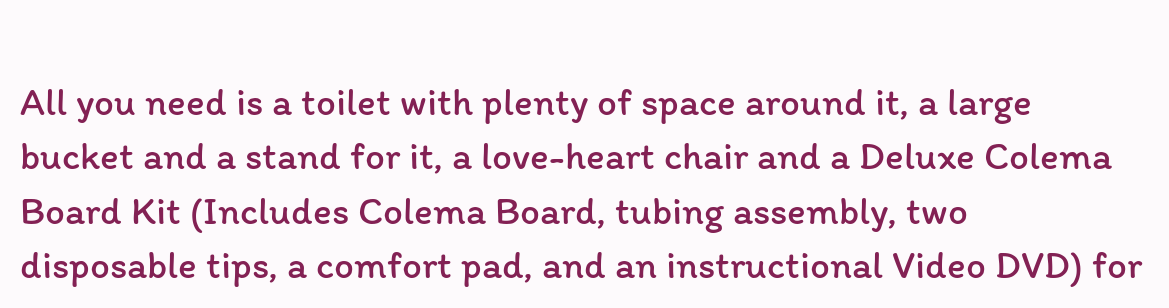All you need is a toilet with plenty of space around it, a large bucket and a stand for it, a love-heart chair and a Deluxe Colema Board Kit (Includes Colema Board, tubing assembly, two disposable tips, a comfort pad, and an instructional Video DVD) for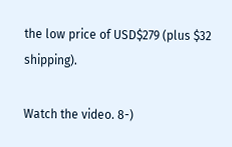the low price of USD$279 (plus $32 shipping).

Watch the video. 8-)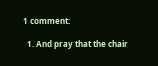1 comment:

  1. And pray that the chair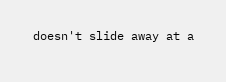doesn't slide away at a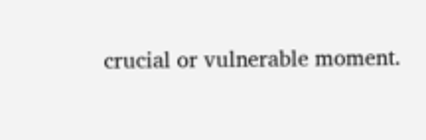crucial or vulnerable moment.